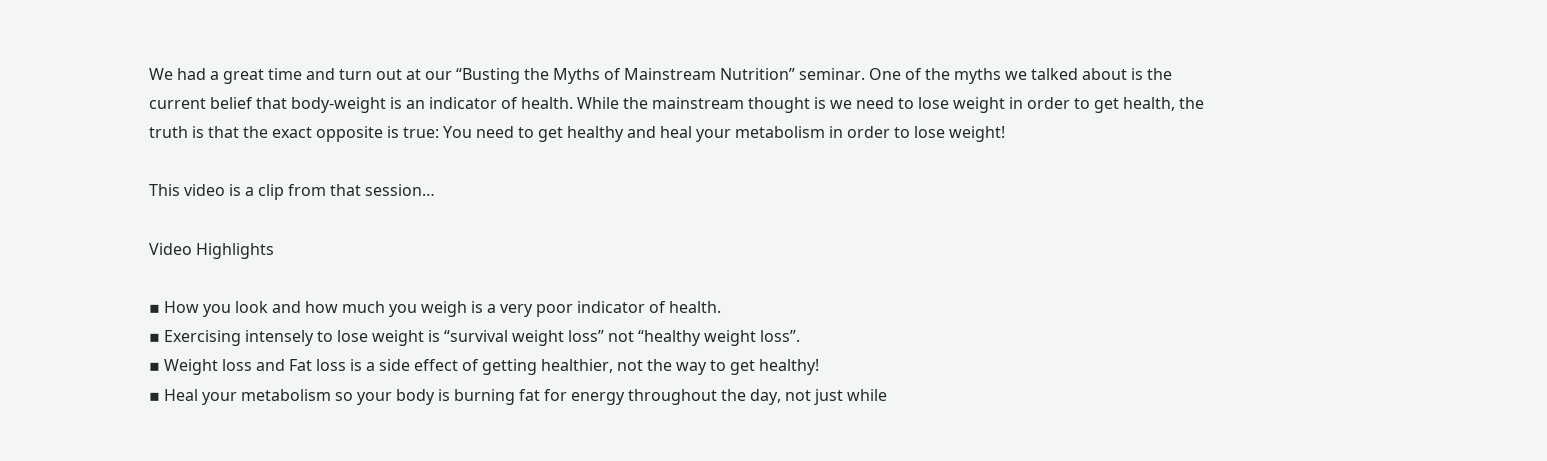We had a great time and turn out at our “Busting the Myths of Mainstream Nutrition” seminar. One of the myths we talked about is the current belief that body-weight is an indicator of health. While the mainstream thought is we need to lose weight in order to get health, the truth is that the exact opposite is true: You need to get healthy and heal your metabolism in order to lose weight!

This video is a clip from that session…

Video Highlights

▪ How you look and how much you weigh is a very poor indicator of health.
▪ Exercising intensely to lose weight is “survival weight loss” not “healthy weight loss”.
▪ Weight loss and Fat loss is a side effect of getting healthier, not the way to get healthy!
▪ Heal your metabolism so your body is burning fat for energy throughout the day, not just while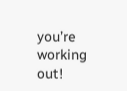you’re working out!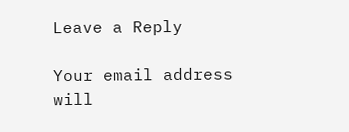Leave a Reply

Your email address will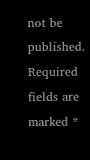not be published. Required fields are marked *